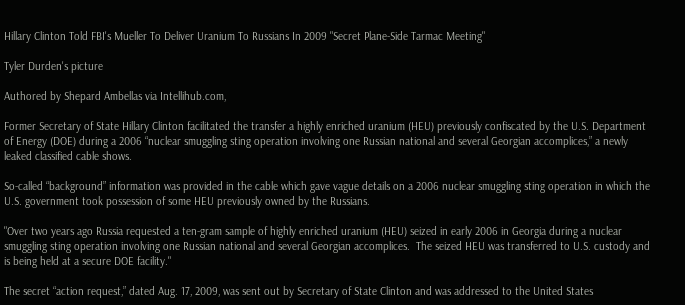Hillary Clinton Told FBI's Mueller To Deliver Uranium To Russians In 2009 "Secret Plane-Side Tarmac Meeting"

Tyler Durden's picture

Authored by Shepard Ambellas via Intellihub.com,

Former Secretary of State Hillary Clinton facilitated the transfer a highly enriched uranium (HEU) previously confiscated by the U.S. Department of Energy (DOE) during a 2006 “nuclear smuggling sting operation involving one Russian national and several Georgian accomplices,” a newly leaked classified cable shows.

So-called “background” information was provided in the cable which gave vague details on a 2006 nuclear smuggling sting operation in which the U.S. government took possession of some HEU previously owned by the Russians.

"Over two years ago Russia requested a ten-gram sample of highly enriched uranium (HEU) seized in early 2006 in Georgia during a nuclear smuggling sting operation involving one Russian national and several Georgian accomplices.  The seized HEU was transferred to U.S. custody and is being held at a secure DOE facility."

The secret “action request,” dated Aug. 17, 2009, was sent out by Secretary of State Clinton and was addressed to the United States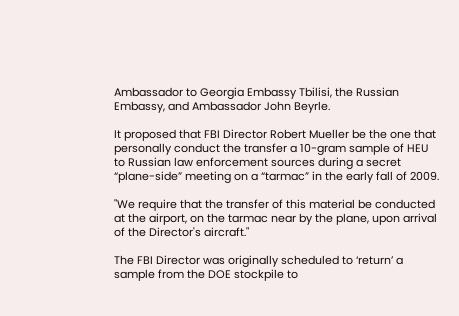Ambassador to Georgia Embassy Tbilisi, the Russian Embassy, and Ambassador John Beyrle.

It proposed that FBI Director Robert Mueller be the one that personally conduct the transfer a 10-gram sample of HEU to Russian law enforcement sources during a secret “plane-side” meeting on a “tarmac” in the early fall of 2009.

"We require that the transfer of this material be conducted at the airport, on the tarmac near by the plane, upon arrival of the Director's aircraft."

The FBI Director was originally scheduled to ‘return’ a sample from the DOE stockpile to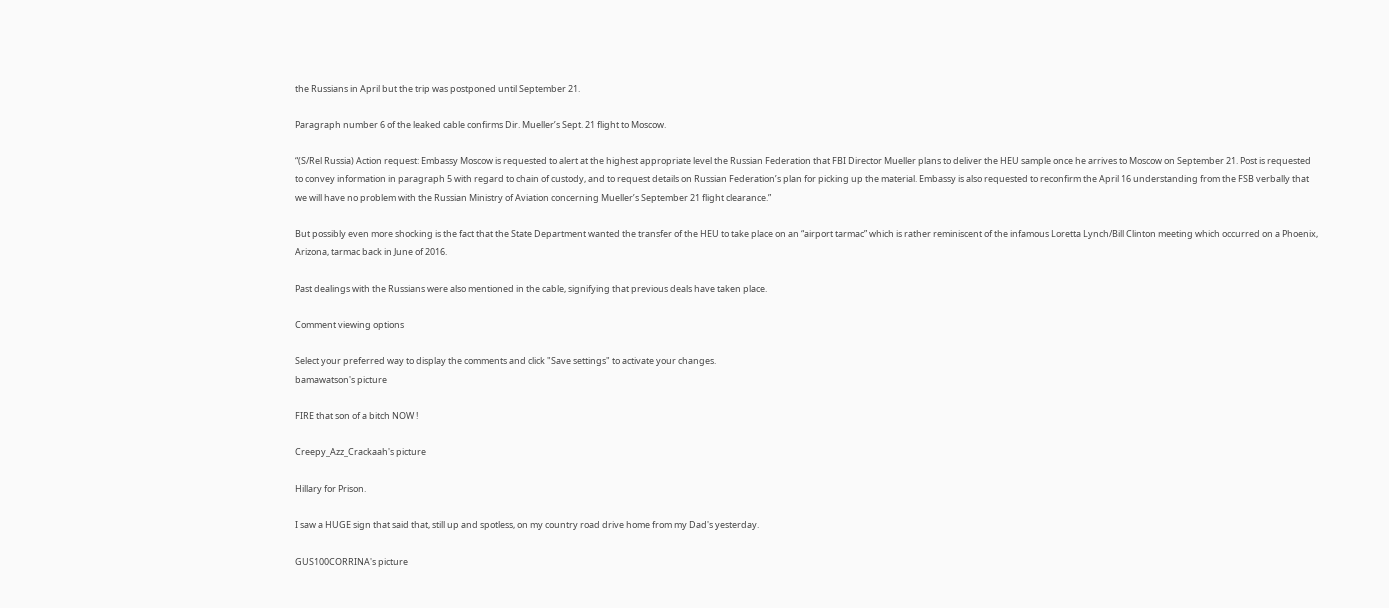the Russians in April but the trip was postponed until September 21.

Paragraph number 6 of the leaked cable confirms Dir. Mueller’s Sept. 21 flight to Moscow.

“(S/Rel Russia) Action request: Embassy Moscow is requested to alert at the highest appropriate level the Russian Federation that FBI Director Mueller plans to deliver the HEU sample once he arrives to Moscow on September 21. Post is requested to convey information in paragraph 5 with regard to chain of custody, and to request details on Russian Federation’s plan for picking up the material. Embassy is also requested to reconfirm the April 16 understanding from the FSB verbally that we will have no problem with the Russian Ministry of Aviation concerning Mueller’s September 21 flight clearance.”

But possibly even more shocking is the fact that the State Department wanted the transfer of the HEU to take place on an “airport tarmac” which is rather reminiscent of the infamous Loretta Lynch/Bill Clinton meeting which occurred on a Phoenix, Arizona, tarmac back in June of 2016.

Past dealings with the Russians were also mentioned in the cable, signifying that previous deals have taken place.

Comment viewing options

Select your preferred way to display the comments and click "Save settings" to activate your changes.
bamawatson's picture

FIRE that son of a bitch NOW !

Creepy_Azz_Crackaah's picture

Hillary for Prison.

I saw a HUGE sign that said that, still up and spotless, on my country road drive home from my Dad's yesterday.

GUS100CORRINA's picture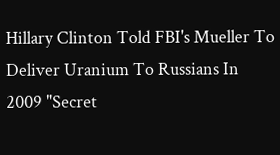Hillary Clinton Told FBI's Mueller To Deliver Uranium To Russians In 2009 "Secret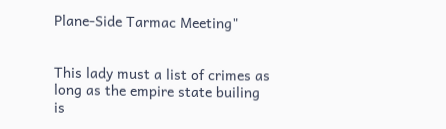Plane-Side Tarmac Meeting"


This lady must a list of crimes as long as the empire state builing is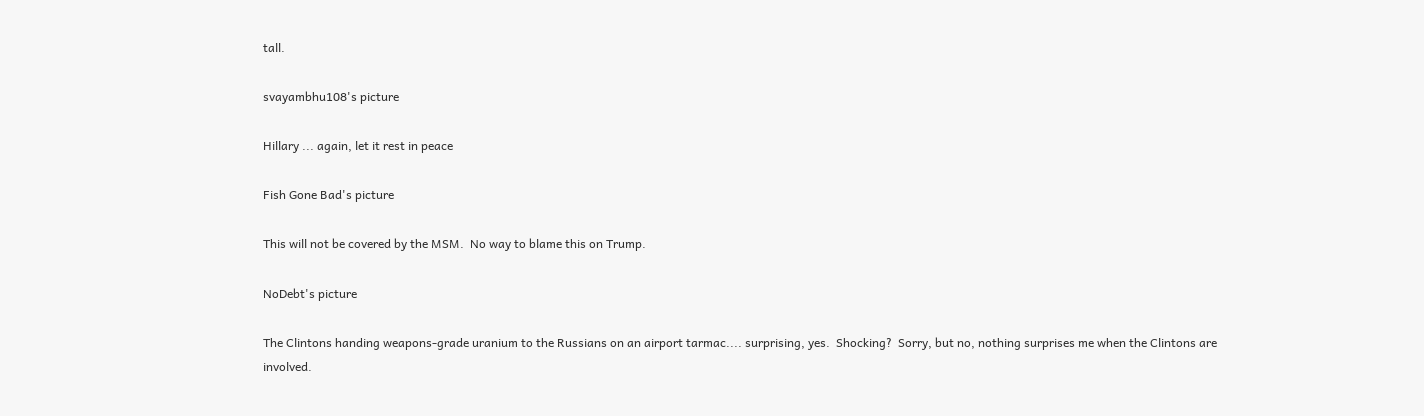tall.

svayambhu108's picture

Hillary ... again, let it rest in peace

Fish Gone Bad's picture

This will not be covered by the MSM.  No way to blame this on Trump.

NoDebt's picture

The Clintons handing weapons-grade uranium to the Russians on an airport tarmac.... surprising, yes.  Shocking?  Sorry, but no, nothing surprises me when the Clintons are involved.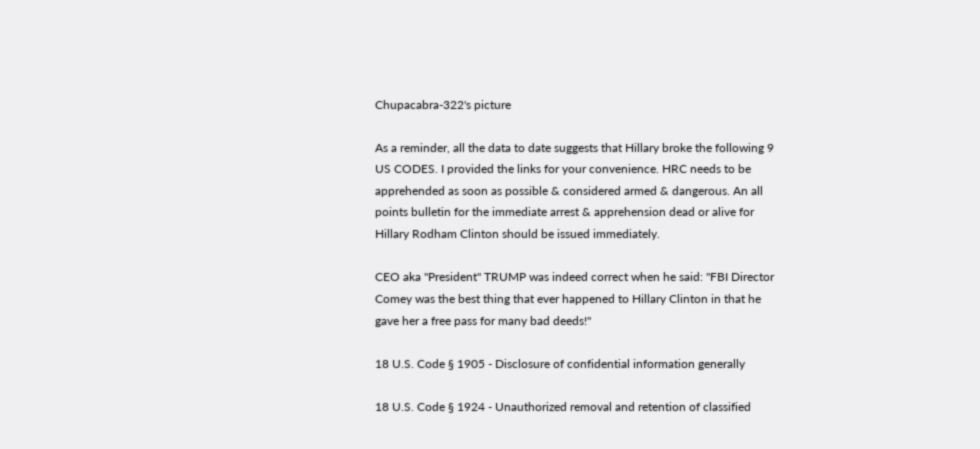Chupacabra-322's picture

As a reminder, all the data to date suggests that Hillary broke the following 9 US CODES. I provided the links for your convenience. HRC needs to be apprehended as soon as possible & considered armed & dangerous. An all points bulletin for the immediate arrest & apprehension dead or alive for Hillary Rodham Clinton should be issued immediately.

CEO aka "President" TRUMP was indeed correct when he said: "FBI Director Comey was the best thing that ever happened to Hillary Clinton in that he gave her a free pass for many bad deeds!"

18 U.S. Code § 1905 - Disclosure of confidential information generally

18 U.S. Code § 1924 - Unauthorized removal and retention of classified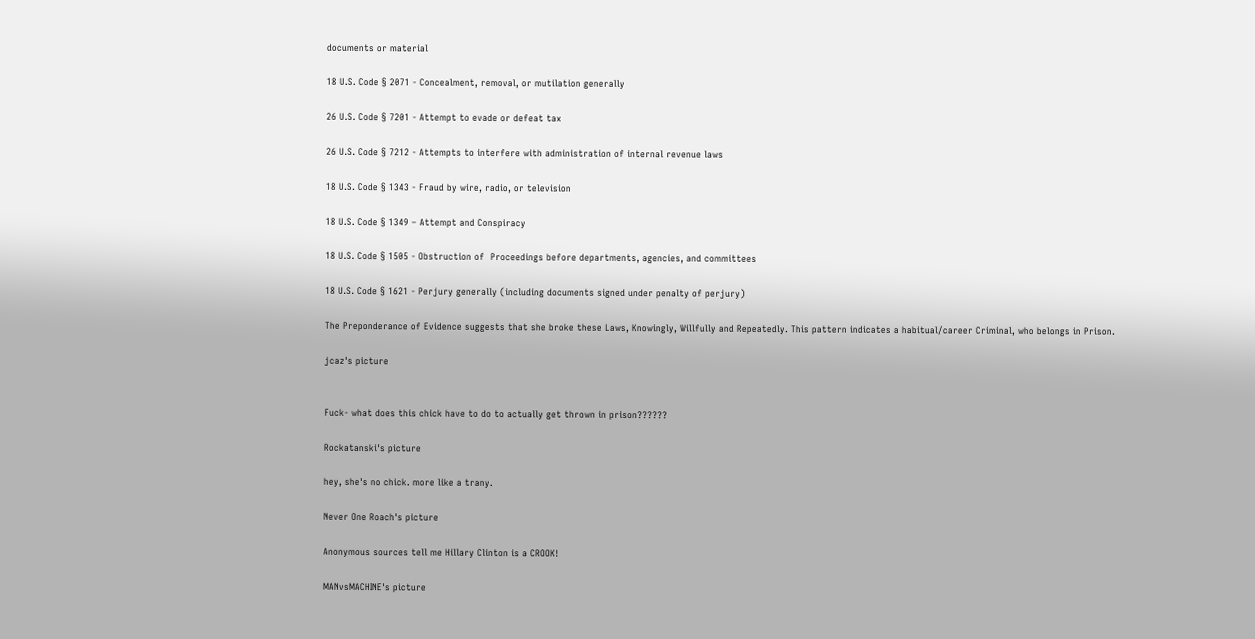documents or material

18 U.S. Code § 2071 - Concealment, removal, or mutilation generally

26 U.S. Code § 7201 - Attempt to evade or defeat tax

26 U.S. Code § 7212 - Attempts to interfere with administration of internal revenue laws

18 U.S. Code § 1343 - Fraud by wire, radio, or television

18 U.S. Code § 1349 – Attempt and Conspiracy

18 U.S. Code § 1505 - Obstruction of  Proceedings before departments, agencies, and committees

18 U.S. Code § 1621 - Perjury generally (including documents signed under penalty of perjury)

The Preponderance of Evidence suggests that she broke these Laws, Knowingly, Willfully and Repeatedly. This pattern indicates a habitual/career Criminal, who belongs in Prison.

jcaz's picture


Fuck- what does this chick have to do to actually get thrown in prison??????

Rockatanski's picture

hey, she's no chick. more like a trany.

Never One Roach's picture

Anonymous sources tell me Hillary Clinton is a CROOK!

MANvsMACHINE's picture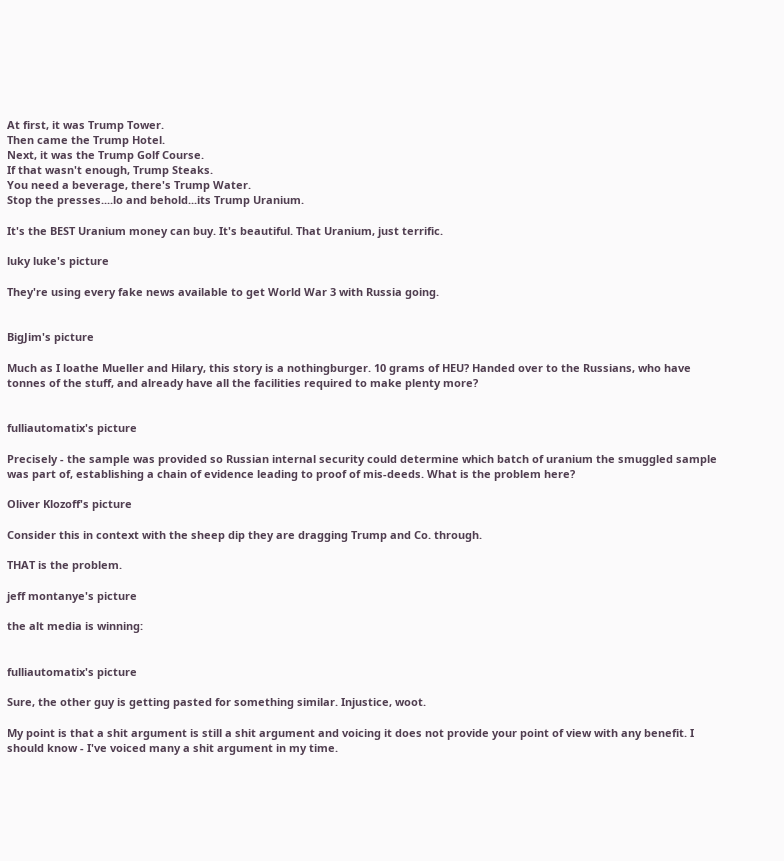At first, it was Trump Tower.
Then came the Trump Hotel.
Next, it was the Trump Golf Course.
If that wasn't enough, Trump Steaks.
You need a beverage, there's Trump Water.
Stop the presses....lo and behold...its Trump Uranium.

It's the BEST Uranium money can buy. It's beautiful. That Uranium, just terrific.

luky luke's picture

They're using every fake news available to get World War 3 with Russia going.


BigJim's picture

Much as I loathe Mueller and Hilary, this story is a nothingburger. 10 grams of HEU? Handed over to the Russians, who have tonnes of the stuff, and already have all the facilities required to make plenty more?


fulliautomatix's picture

Precisely - the sample was provided so Russian internal security could determine which batch of uranium the smuggled sample was part of, establishing a chain of evidence leading to proof of mis-deeds. What is the problem here?

Oliver Klozoff's picture

Consider this in context with the sheep dip they are dragging Trump and Co. through.

THAT is the problem.

jeff montanye's picture

the alt media is winning:


fulliautomatix's picture

Sure, the other guy is getting pasted for something similar. Injustice, woot.

My point is that a shit argument is still a shit argument and voicing it does not provide your point of view with any benefit. I should know - I've voiced many a shit argument in my time.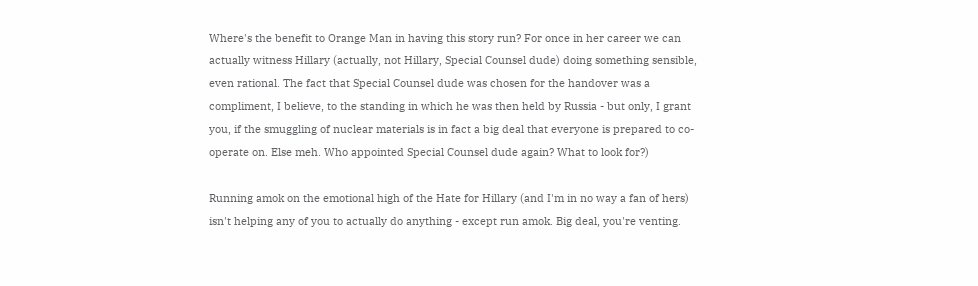Where's the benefit to Orange Man in having this story run? For once in her career we can actually witness Hillary (actually, not Hillary, Special Counsel dude) doing something sensible, even rational. The fact that Special Counsel dude was chosen for the handover was a compliment, I believe, to the standing in which he was then held by Russia - but only, I grant you, if the smuggling of nuclear materials is in fact a big deal that everyone is prepared to co-operate on. Else meh. Who appointed Special Counsel dude again? What to look for?)

Running amok on the emotional high of the Hate for Hillary (and I'm in no way a fan of hers) isn't helping any of you to actually do anything - except run amok. Big deal, you're venting.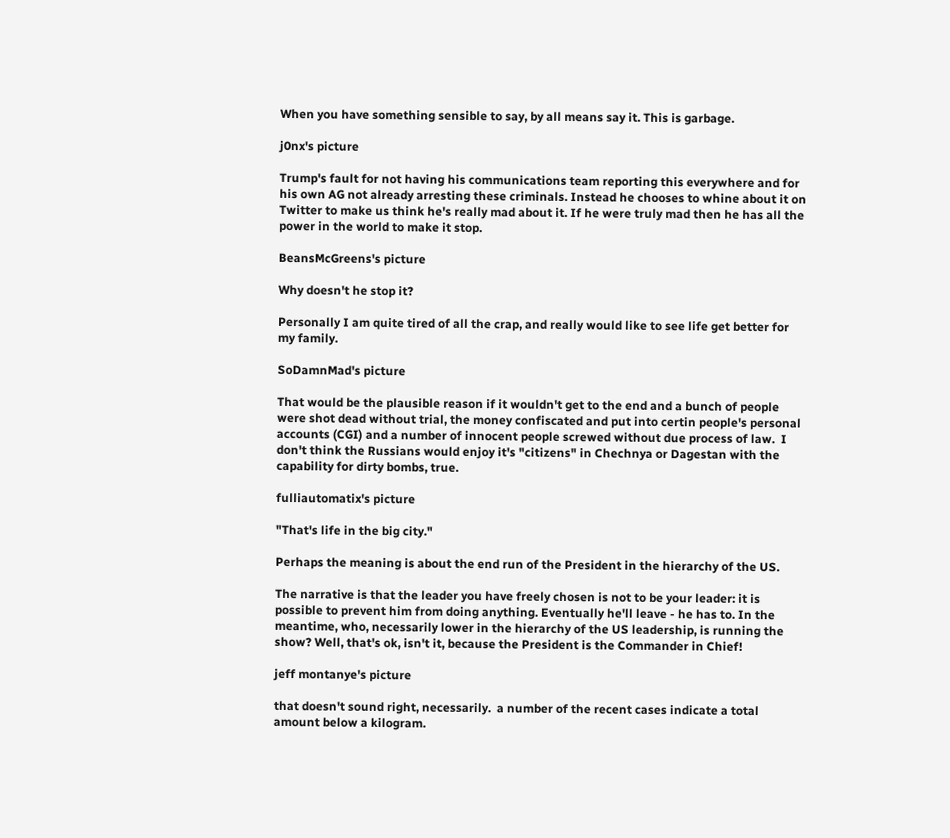When you have something sensible to say, by all means say it. This is garbage.

j0nx's picture

Trump's fault for not having his communications team reporting this everywhere and for his own AG not already arresting these criminals. Instead he chooses to whine about it on Twitter to make us think he's really mad about it. If he were truly mad then he has all the power in the world to make it stop.

BeansMcGreens's picture

Why doesn't he stop it?

Personally I am quite tired of all the crap, and really would like to see life get better for my family.

SoDamnMad's picture

That would be the plausible reason if it wouldn't get to the end and a bunch of people were shot dead without trial, the money confiscated and put into certin people's personal accounts (CGI) and a number of innocent people screwed without due process of law.  I don't think the Russians would enjoy it's "citizens" in Chechnya or Dagestan with the capability for dirty bombs, true.

fulliautomatix's picture

"That's life in the big city."

Perhaps the meaning is about the end run of the President in the hierarchy of the US.

The narrative is that the leader you have freely chosen is not to be your leader: it is possible to prevent him from doing anything. Eventually he'll leave - he has to. In the meantime, who, necessarily lower in the hierarchy of the US leadership, is running the show? Well, that's ok, isn't it, because the President is the Commander in Chief!

jeff montanye's picture

that doesn't sound right, necessarily.  a number of the recent cases indicate a total amount below a kilogram.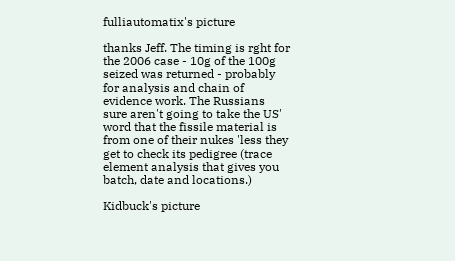fulliautomatix's picture

thanks Jeff. The timing is rght for the 2006 case - 10g of the 100g seized was returned - probably for analysis and chain of evidence work. The Russians sure aren't going to take the US' word that the fissile material is from one of their nukes 'less they get to check its pedigree (trace element analysis that gives you batch, date and locations.)

Kidbuck's picture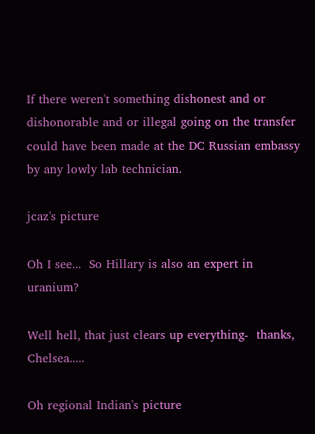If there weren't something dishonest and or dishonorable and or illegal going on the transfer could have been made at the DC Russian embassy by any lowly lab technician.

jcaz's picture

Oh I see...  So Hillary is also an expert in uranium?

Well hell, that just clears up everything-  thanks, Chelsea.....

Oh regional Indian's picture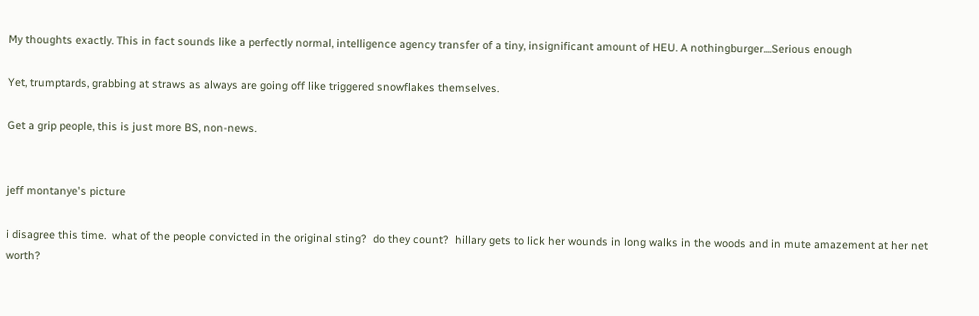My thoughts exactly. This in fact sounds like a perfectly normal, intelligence agency transfer of a tiny, insignificant amount of HEU. A nothingburger....Serious enough

Yet, trumptards, grabbing at straws as always are going off like triggered snowflakes themselves.

Get a grip people, this is just more BS, non-news.


jeff montanye's picture

i disagree this time.  what of the people convicted in the original sting?  do they count?  hillary gets to lick her wounds in long walks in the woods and in mute amazement at her net worth?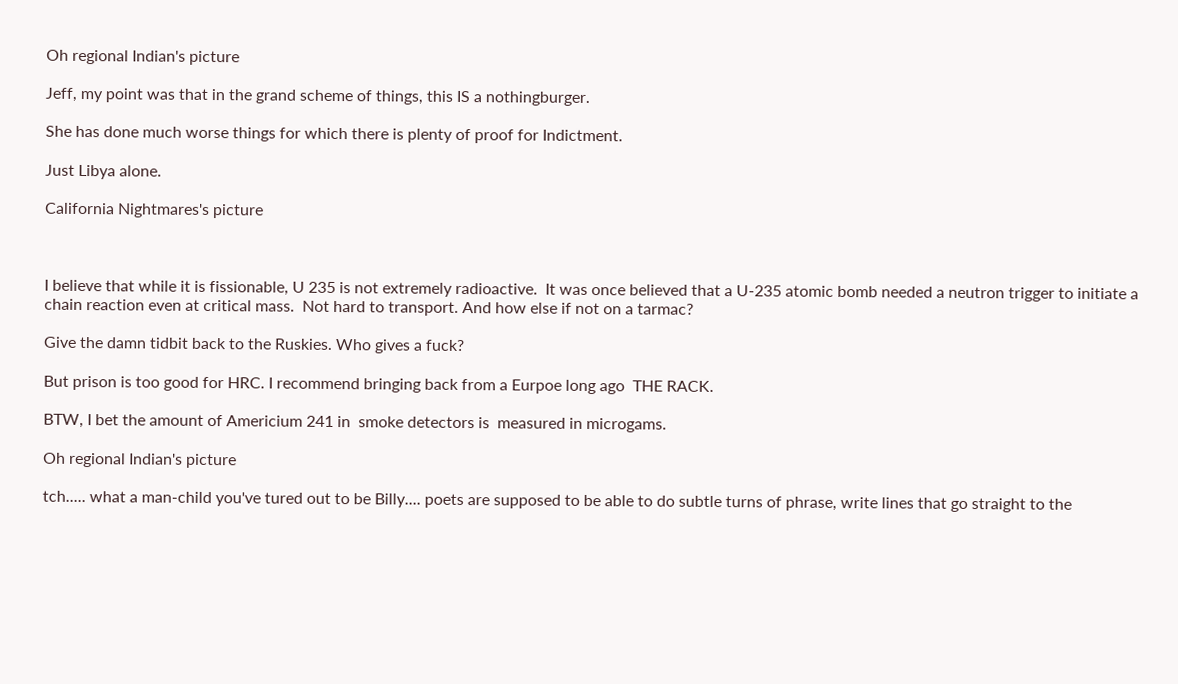Oh regional Indian's picture

Jeff, my point was that in the grand scheme of things, this IS a nothingburger.

She has done much worse things for which there is plenty of proof for Indictment.

Just Libya alone.

California Nightmares's picture



I believe that while it is fissionable, U 235 is not extremely radioactive.  It was once believed that a U-235 atomic bomb needed a neutron trigger to initiate a chain reaction even at critical mass.  Not hard to transport. And how else if not on a tarmac?

Give the damn tidbit back to the Ruskies. Who gives a fuck?

But prison is too good for HRC. I recommend bringing back from a Eurpoe long ago  THE RACK.

BTW, I bet the amount of Americium 241 in  smoke detectors is  measured in microgams.

Oh regional Indian's picture

tch..... what a man-child you've tured out to be Billy.... poets are supposed to be able to do subtle turns of phrase, write lines that go straight to the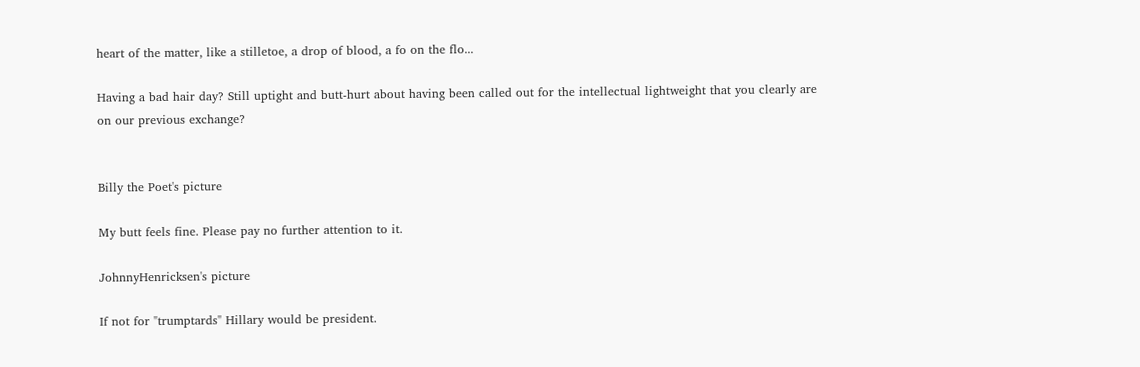heart of the matter, like a stilletoe, a drop of blood, a fo on the flo...

Having a bad hair day? Still uptight and butt-hurt about having been called out for the intellectual lightweight that you clearly are on our previous exchange?


Billy the Poet's picture

My butt feels fine. Please pay no further attention to it.

JohnnyHenricksen's picture

If not for "trumptards" Hillary would be president.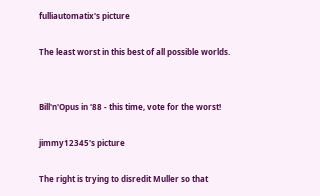fulliautomatix's picture

The least worst in this best of all possible worlds.


Bill'n'Opus in '88 - this time, vote for the worst!

jimmy12345's picture

The right is trying to disredit Muller so that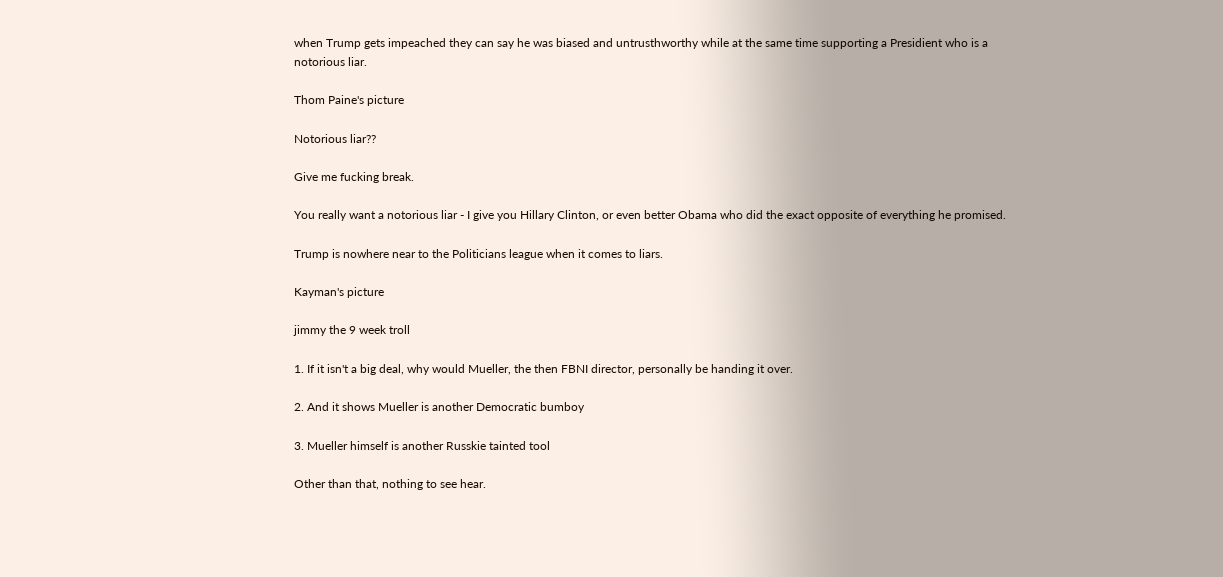when Trump gets impeached they can say he was biased and untrusthworthy while at the same time supporting a Presidient who is a notorious liar.

Thom Paine's picture

Notorious liar??

Give me fucking break.

You really want a notorious liar - I give you Hillary Clinton, or even better Obama who did the exact opposite of everything he promised.

Trump is nowhere near to the Politicians league when it comes to liars.

Kayman's picture

jimmy the 9 week troll

1. If it isn't a big deal, why would Mueller, the then FBNI director, personally be handing it over.

2. And it shows Mueller is another Democratic bumboy

3. Mueller himself is another Russkie tainted tool

Other than that, nothing to see hear.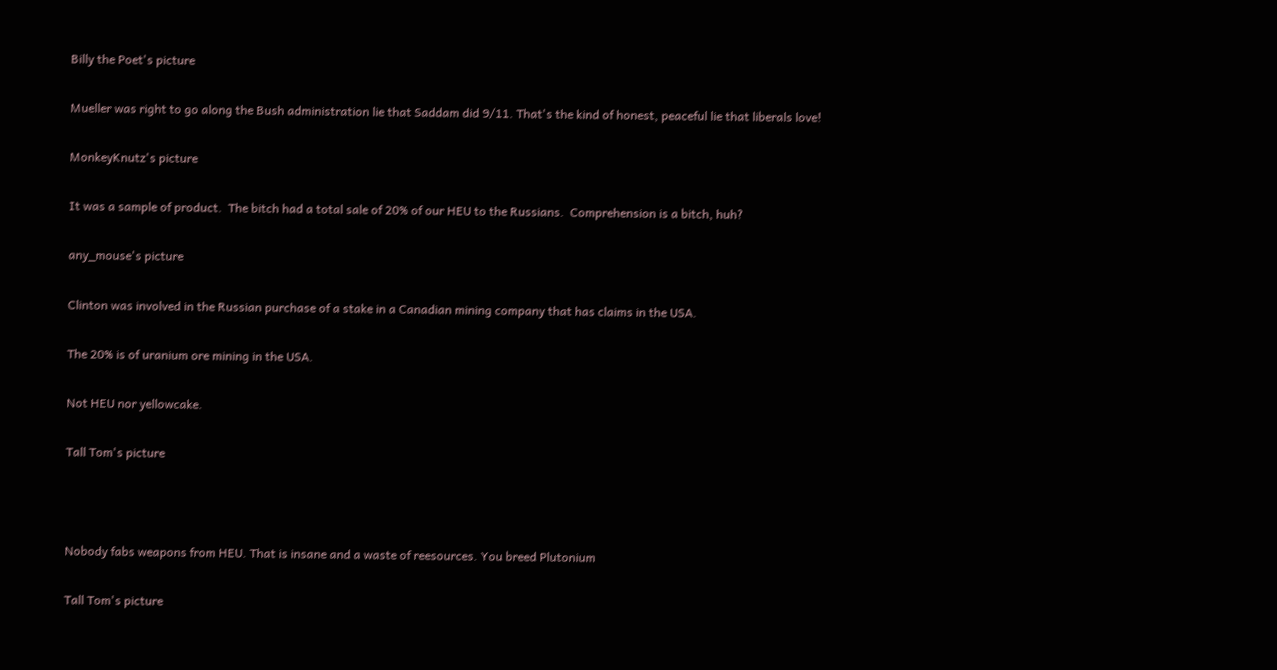Billy the Poet's picture

Mueller was right to go along the Bush administration lie that Saddam did 9/11. That's the kind of honest, peaceful lie that liberals love!

MonkeyKnutz's picture

It was a sample of product.  The bitch had a total sale of 20% of our HEU to the Russians.  Comprehension is a bitch, huh?

any_mouse's picture

Clinton was involved in the Russian purchase of a stake in a Canadian mining company that has claims in the USA.

The 20% is of uranium ore mining in the USA.

Not HEU nor yellowcake.

Tall Tom's picture



Nobody fabs weapons from HEU. That is insane and a waste of reesources. You breed Plutonium

Tall Tom's picture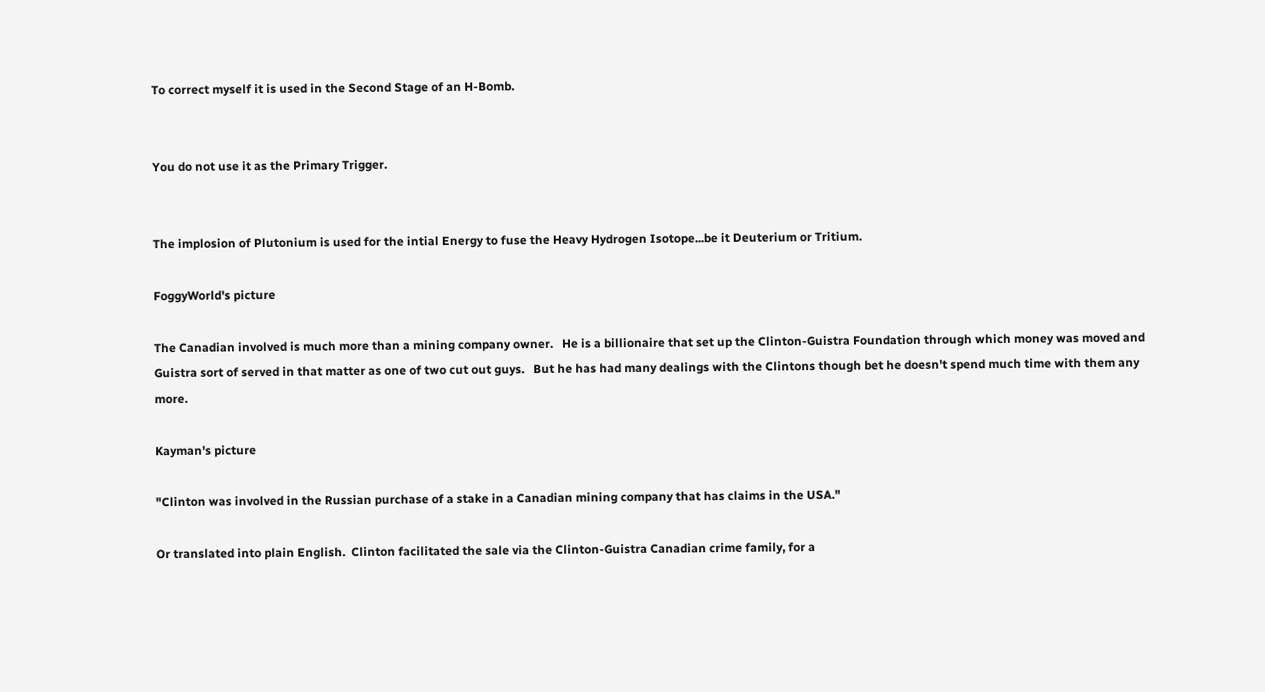To correct myself it is used in the Second Stage of an H-Bomb.


You do not use it as the Primary Trigger.


The implosion of Plutonium is used for the intial Energy to fuse the Heavy Hydrogen Isotope...be it Deuterium or Tritium.

FoggyWorld's picture

The Canadian involved is much more than a mining company owner.   He is a billionaire that set up the Clinton-Guistra Foundation through which money was moved and Guistra sort of served in that matter as one of two cut out guys.   But he has had many dealings with the Clintons though bet he doesn't spend much time with them any more.

Kayman's picture

"Clinton was involved in the Russian purchase of a stake in a Canadian mining company that has claims in the USA."

Or translated into plain English.  Clinton facilitated the sale via the Clinton-Guistra Canadian crime family, for a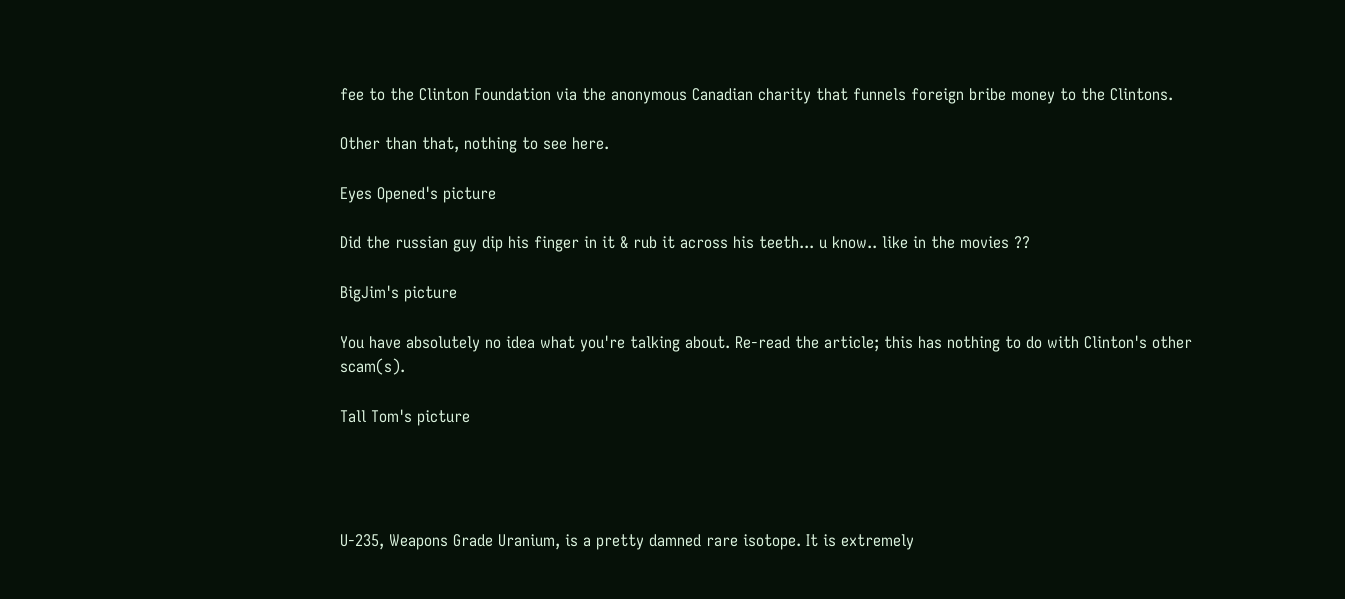fee to the Clinton Foundation via the anonymous Canadian charity that funnels foreign bribe money to the Clintons.

Other than that, nothing to see here.

Eyes Opened's picture

Did the russian guy dip his finger in it & rub it across his teeth... u know.. like in the movies ??

BigJim's picture

You have absolutely no idea what you're talking about. Re-read the article; this has nothing to do with Clinton's other scam(s).

Tall Tom's picture




U-235, Weapons Grade Uranium, is a pretty damned rare isotope. It is extremely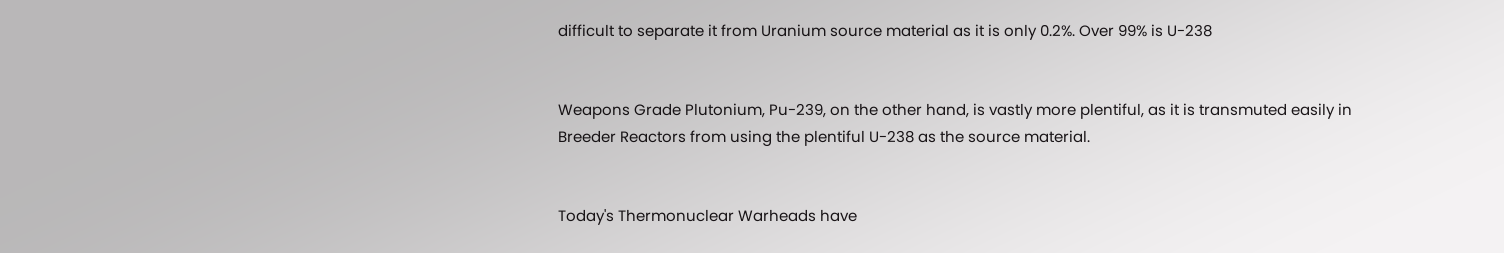difficult to separate it from Uranium source material as it is only 0.2%. Over 99% is U-238


Weapons Grade Plutonium, Pu-239, on the other hand, is vastly more plentiful, as it is transmuted easily in Breeder Reactors from using the plentiful U-238 as the source material.


Today's Thermonuclear Warheads have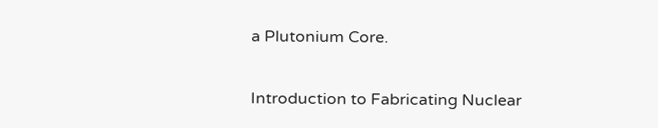a Plutonium Core.


Introduction to Fabricating Nuclear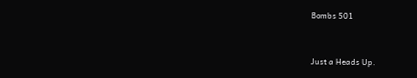Bombs 501


Just a Heads Up.